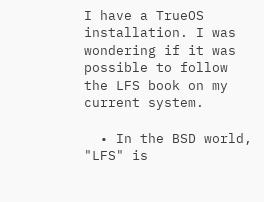I have a TrueOS installation. I was wondering if it was possible to follow the LFS book on my current system.

  • In the BSD world, "LFS" is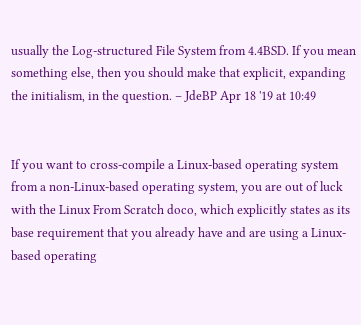usually the Log-structured File System from 4.4BSD. If you mean something else, then you should make that explicit, expanding the initialism, in the question. – JdeBP Apr 18 '19 at 10:49


If you want to cross-compile a Linux-based operating system from a non-Linux-based operating system, you are out of luck with the Linux From Scratch doco, which explicitly states as its base requirement that you already have and are using a Linux-based operating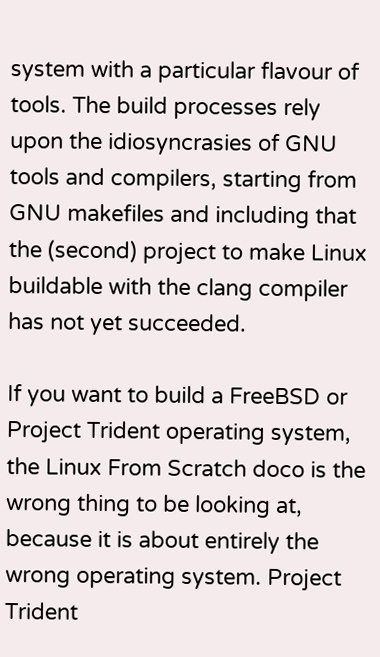system with a particular flavour of tools. The build processes rely upon the idiosyncrasies of GNU tools and compilers, starting from GNU makefiles and including that the (second) project to make Linux buildable with the clang compiler has not yet succeeded.

If you want to build a FreeBSD or Project Trident operating system, the Linux From Scratch doco is the wrong thing to be looking at, because it is about entirely the wrong operating system. Project Trident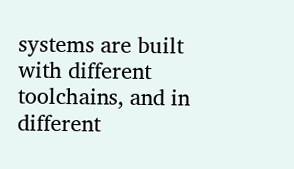systems are built with different toolchains, and in different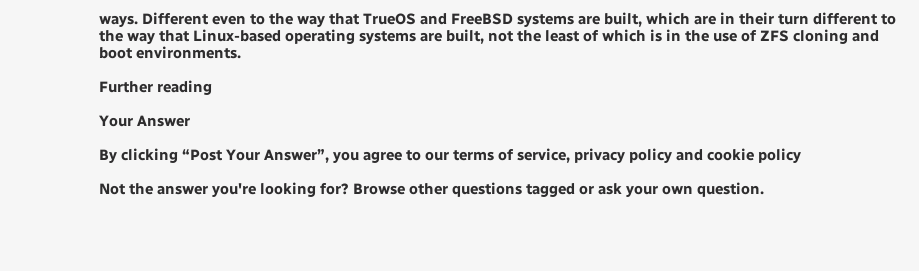ways. Different even to the way that TrueOS and FreeBSD systems are built, which are in their turn different to the way that Linux-based operating systems are built, not the least of which is in the use of ZFS cloning and boot environments.

Further reading

Your Answer

By clicking “Post Your Answer”, you agree to our terms of service, privacy policy and cookie policy

Not the answer you're looking for? Browse other questions tagged or ask your own question.